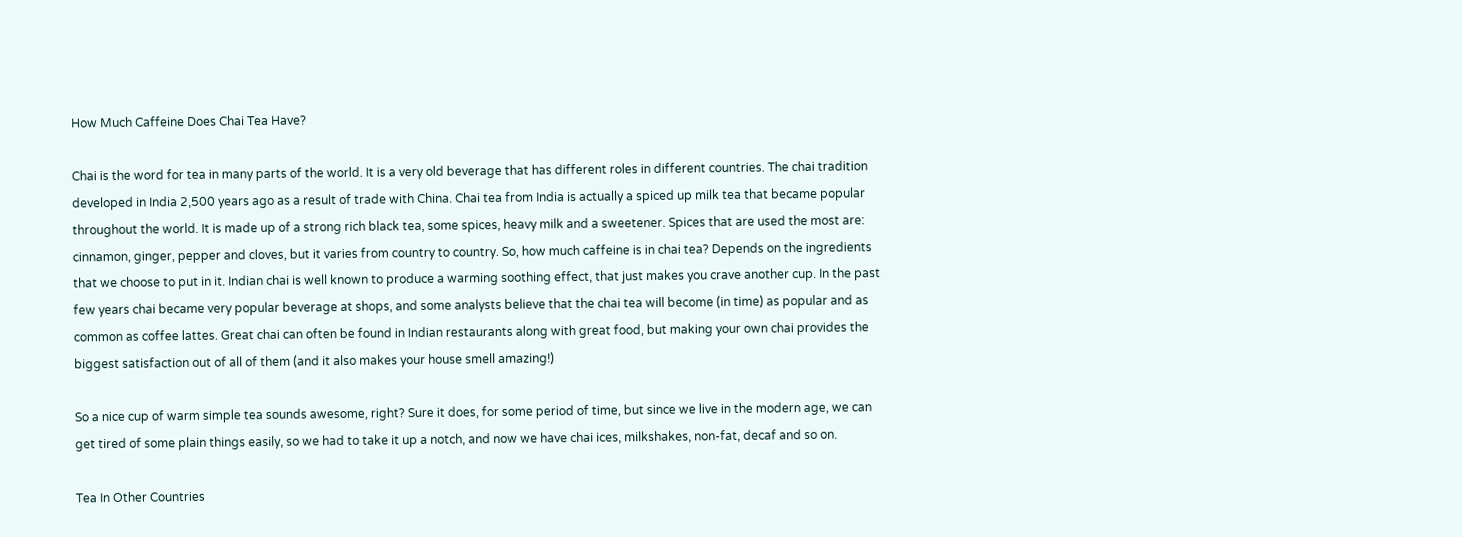How Much Caffeine Does Chai Tea Have?

Chai is the word for tea in many parts of the world. It is a very old beverage that has different roles in different countries. The chai tradition developed in India 2,500 years ago as a result of trade with China. Chai tea from India is actually a spiced up milk tea that became popular throughout the world. It is made up of a strong rich black tea, some spices, heavy milk and a sweetener. Spices that are used the most are: cinnamon, ginger, pepper and cloves, but it varies from country to country. So, how much caffeine is in chai tea? Depends on the ingredients that we choose to put in it. Indian chai is well known to produce a warming soothing effect, that just makes you crave another cup. In the past few years chai became very popular beverage at shops, and some analysts believe that the chai tea will become (in time) as popular and as common as coffee lattes. Great chai can often be found in Indian restaurants along with great food, but making your own chai provides the biggest satisfaction out of all of them (and it also makes your house smell amazing!)

So a nice cup of warm simple tea sounds awesome, right? Sure it does, for some period of time, but since we live in the modern age, we can get tired of some plain things easily, so we had to take it up a notch, and now we have chai ices, milkshakes, non-fat, decaf and so on.

Tea In Other Countries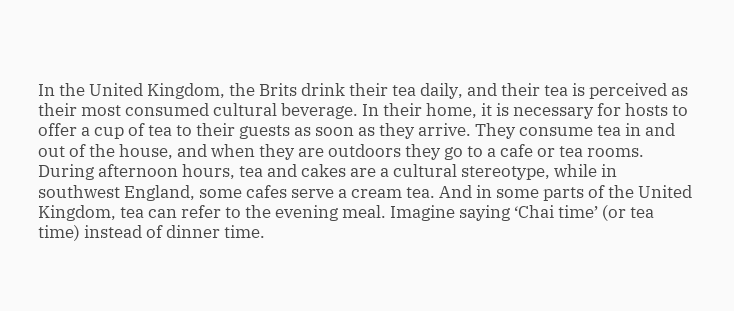In the United Kingdom, the Brits drink their tea daily, and their tea is perceived as their most consumed cultural beverage. In their home, it is necessary for hosts to offer a cup of tea to their guests as soon as they arrive. They consume tea in and out of the house, and when they are outdoors they go to a cafe or tea rooms. During afternoon hours, tea and cakes are a cultural stereotype, while in southwest England, some cafes serve a cream tea. And in some parts of the United Kingdom, tea can refer to the evening meal. Imagine saying ‘Chai time’ (or tea time) instead of dinner time.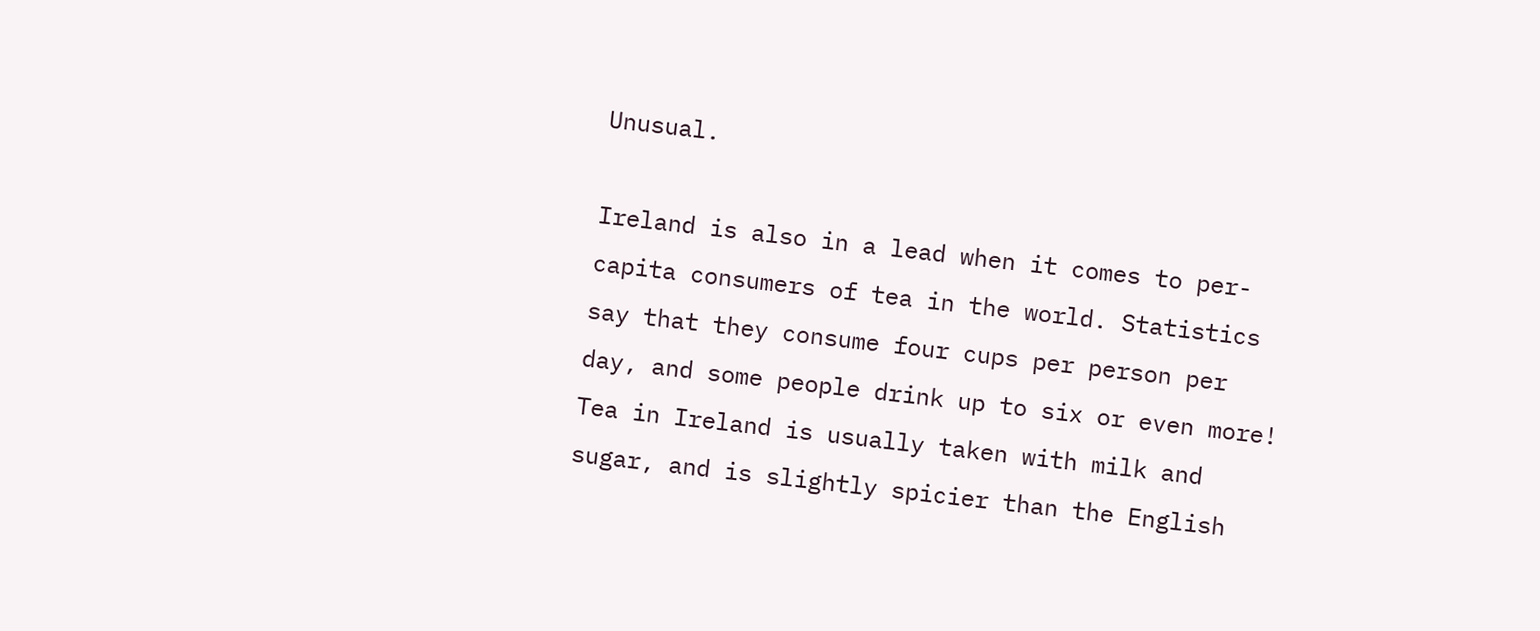Unusual.

Ireland is also in a lead when it comes to per-capita consumers of tea in the world. Statistics say that they consume four cups per person per day, and some people drink up to six or even more! Tea in Ireland is usually taken with milk and sugar, and is slightly spicier than the English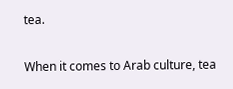tea.

When it comes to Arab culture, tea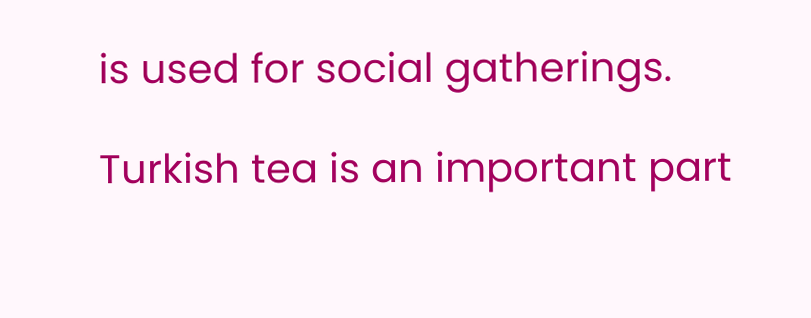is used for social gatherings.

Turkish tea is an important part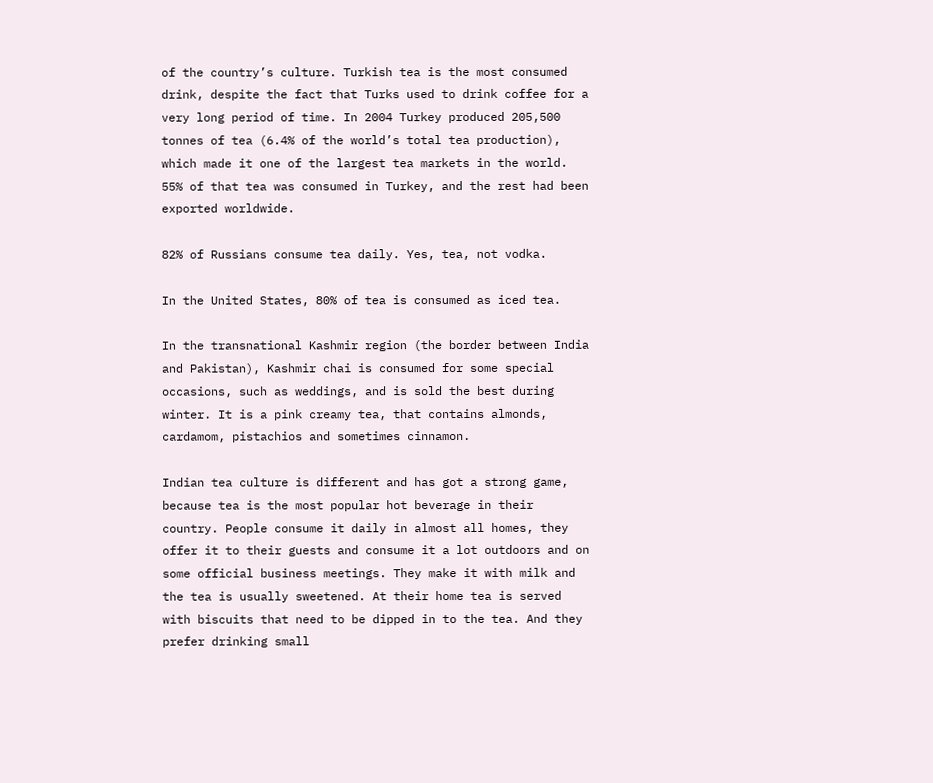of the country’s culture. Turkish tea is the most consumed drink, despite the fact that Turks used to drink coffee for a very long period of time. In 2004 Turkey produced 205,500 tonnes of tea (6.4% of the world’s total tea production), which made it one of the largest tea markets in the world. 55% of that tea was consumed in Turkey, and the rest had been exported worldwide.

82% of Russians consume tea daily. Yes, tea, not vodka.

In the United States, 80% of tea is consumed as iced tea.

In the transnational Kashmir region (the border between India and Pakistan), Kashmir chai is consumed for some special occasions, such as weddings, and is sold the best during winter. It is a pink creamy tea, that contains almonds, cardamom, pistachios and sometimes cinnamon.

Indian tea culture is different and has got a strong game, because tea is the most popular hot beverage in their country. People consume it daily in almost all homes, they offer it to their guests and consume it a lot outdoors and on some official business meetings. They make it with milk and the tea is usually sweetened. At their home tea is served with biscuits that need to be dipped in to the tea. And they prefer drinking small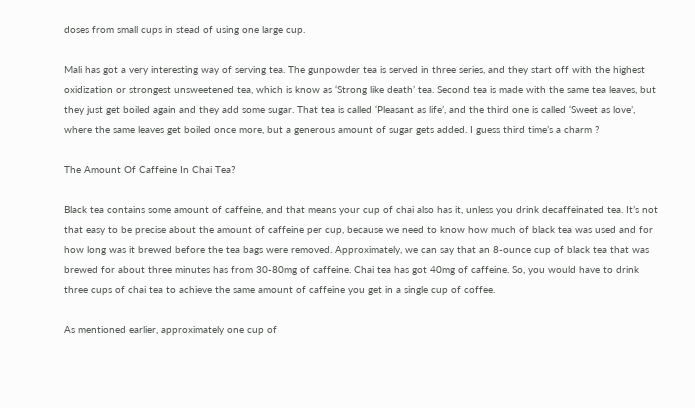doses from small cups in stead of using one large cup.

Mali has got a very interesting way of serving tea. The gunpowder tea is served in three series, and they start off with the highest oxidization or strongest unsweetened tea, which is know as ‘Strong like death’ tea. Second tea is made with the same tea leaves, but they just get boiled again and they add some sugar. That tea is called ‘Pleasant as life’, and the third one is called ‘Sweet as love’, where the same leaves get boiled once more, but a generous amount of sugar gets added. I guess third time’s a charm ?

The Amount Of Caffeine In Chai Tea?

Black tea contains some amount of caffeine, and that means your cup of chai also has it, unless you drink decaffeinated tea. It’s not that easy to be precise about the amount of caffeine per cup, because we need to know how much of black tea was used and for how long was it brewed before the tea bags were removed. Approximately, we can say that an 8-ounce cup of black tea that was brewed for about three minutes has from 30-80mg of caffeine. Chai tea has got 40mg of caffeine. So, you would have to drink three cups of chai tea to achieve the same amount of caffeine you get in a single cup of coffee.

As mentioned earlier, approximately one cup of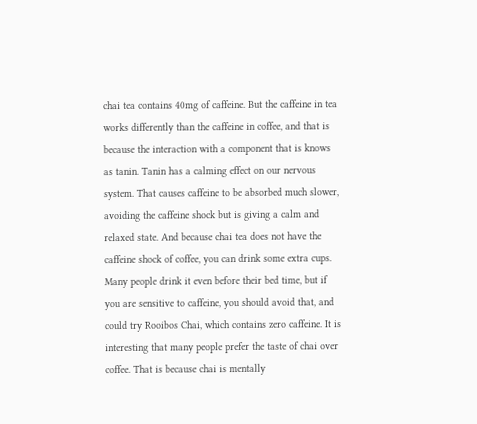chai tea contains 40mg of caffeine. But the caffeine in tea works differently than the caffeine in coffee, and that is because the interaction with a component that is knows as tanin. Tanin has a calming effect on our nervous system. That causes caffeine to be absorbed much slower, avoiding the caffeine shock but is giving a calm and relaxed state. And because chai tea does not have the caffeine shock of coffee, you can drink some extra cups. Many people drink it even before their bed time, but if you are sensitive to caffeine, you should avoid that, and could try Rooibos Chai, which contains zero caffeine. It is interesting that many people prefer the taste of chai over coffee. That is because chai is mentally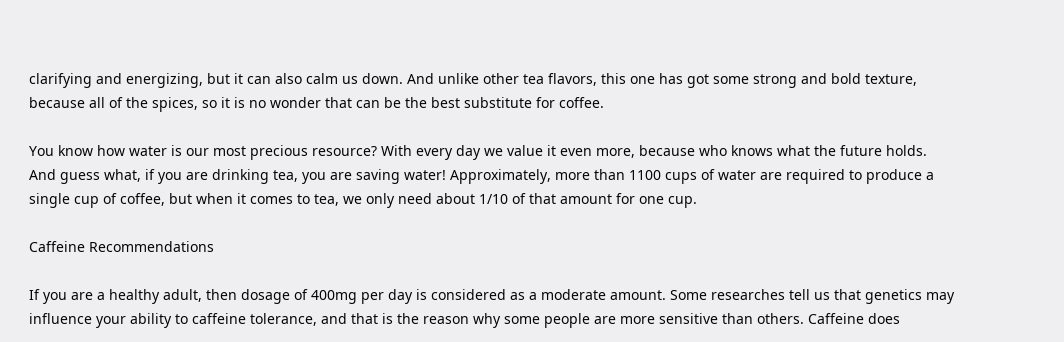clarifying and energizing, but it can also calm us down. And unlike other tea flavors, this one has got some strong and bold texture, because all of the spices, so it is no wonder that can be the best substitute for coffee.

You know how water is our most precious resource? With every day we value it even more, because who knows what the future holds. And guess what, if you are drinking tea, you are saving water! Approximately, more than 1100 cups of water are required to produce a single cup of coffee, but when it comes to tea, we only need about 1/10 of that amount for one cup.

Caffeine Recommendations

If you are a healthy adult, then dosage of 400mg per day is considered as a moderate amount. Some researches tell us that genetics may influence your ability to caffeine tolerance, and that is the reason why some people are more sensitive than others. Caffeine does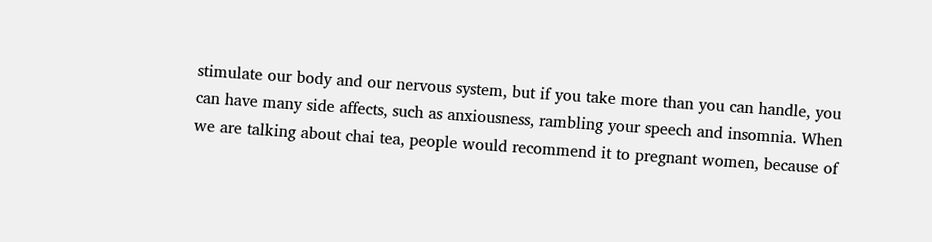stimulate our body and our nervous system, but if you take more than you can handle, you can have many side affects, such as anxiousness, rambling your speech and insomnia. When we are talking about chai tea, people would recommend it to pregnant women, because of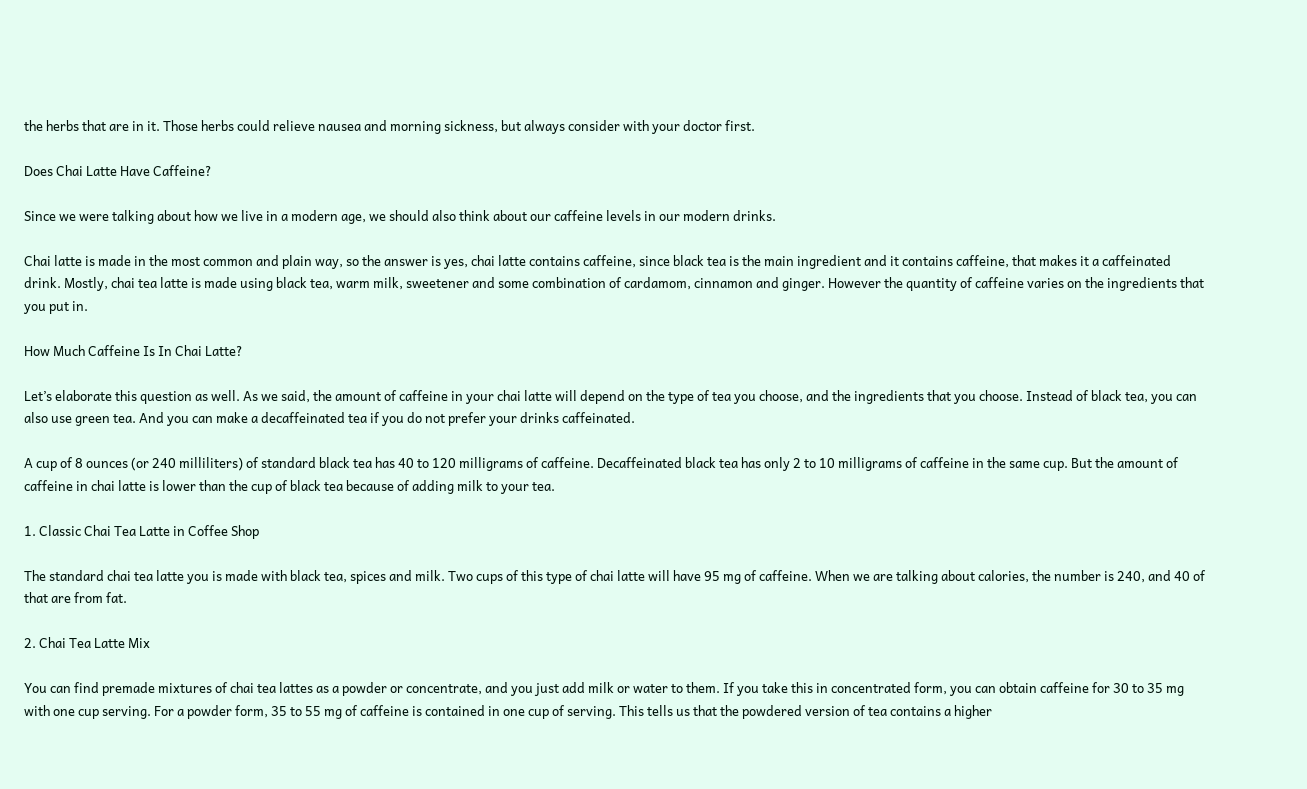the herbs that are in it. Those herbs could relieve nausea and morning sickness, but always consider with your doctor first.

Does Chai Latte Have Caffeine?

Since we were talking about how we live in a modern age, we should also think about our caffeine levels in our modern drinks.

Chai latte is made in the most common and plain way, so the answer is yes, chai latte contains caffeine, since black tea is the main ingredient and it contains caffeine, that makes it a caffeinated drink. Mostly, chai tea latte is made using black tea, warm milk, sweetener and some combination of cardamom, cinnamon and ginger. However the quantity of caffeine varies on the ingredients that you put in.

How Much Caffeine Is In Chai Latte?

Let’s elaborate this question as well. As we said, the amount of caffeine in your chai latte will depend on the type of tea you choose, and the ingredients that you choose. Instead of black tea, you can also use green tea. And you can make a decaffeinated tea if you do not prefer your drinks caffeinated.

A cup of 8 ounces (or 240 milliliters) of standard black tea has 40 to 120 milligrams of caffeine. Decaffeinated black tea has only 2 to 10 milligrams of caffeine in the same cup. But the amount of caffeine in chai latte is lower than the cup of black tea because of adding milk to your tea.

1. Classic Chai Tea Latte in Coffee Shop

The standard chai tea latte you is made with black tea, spices and milk. Two cups of this type of chai latte will have 95 mg of caffeine. When we are talking about calories, the number is 240, and 40 of that are from fat.

2. Chai Tea Latte Mix

You can find premade mixtures of chai tea lattes as a powder or concentrate, and you just add milk or water to them. If you take this in concentrated form, you can obtain caffeine for 30 to 35 mg with one cup serving. For a powder form, 35 to 55 mg of caffeine is contained in one cup of serving. This tells us that the powdered version of tea contains a higher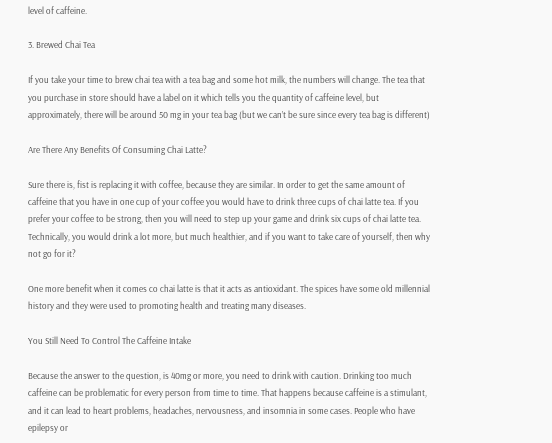level of caffeine.

3. Brewed Chai Tea

If you take your time to brew chai tea with a tea bag and some hot milk, the numbers will change. The tea that you purchase in store should have a label on it which tells you the quantity of caffeine level, but approximately, there will be around 50 mg in your tea bag (but we can’t be sure since every tea bag is different)

Are There Any Benefits Of Consuming Chai Latte?

Sure there is, fist is replacing it with coffee, because they are similar. In order to get the same amount of caffeine that you have in one cup of your coffee you would have to drink three cups of chai latte tea. If you prefer your coffee to be strong, then you will need to step up your game and drink six cups of chai latte tea. Technically, you would drink a lot more, but much healthier, and if you want to take care of yourself, then why not go for it?

One more benefit when it comes co chai latte is that it acts as antioxidant. The spices have some old millennial history and they were used to promoting health and treating many diseases.

You Still Need To Control The Caffeine Intake

Because the answer to the question, is 40mg or more, you need to drink with caution. Drinking too much caffeine can be problematic for every person from time to time. That happens because caffeine is a stimulant, and it can lead to heart problems, headaches, nervousness, and insomnia in some cases. People who have epilepsy or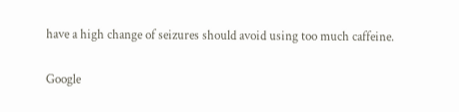have a high change of seizures should avoid using too much caffeine.

Google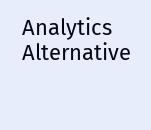Analytics Alternative